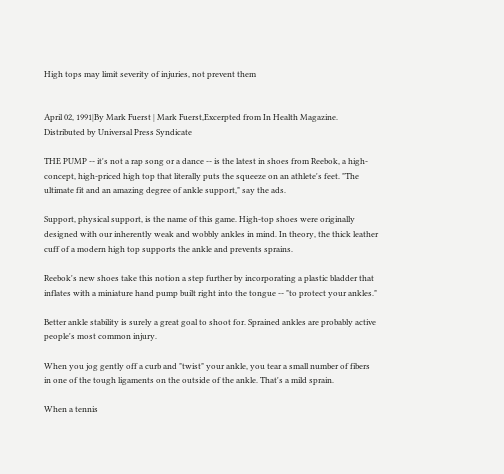High tops may limit severity of injuries, not prevent them


April 02, 1991|By Mark Fuerst | Mark Fuerst,Excerpted from In Health Magazine. Distributed by Universal Press Syndicate

THE PUMP -- it's not a rap song or a dance -- is the latest in shoes from Reebok, a high-concept, high-priced high top that literally puts the squeeze on an athlete's feet. "The ultimate fit and an amazing degree of ankle support," say the ads.

Support, physical support, is the name of this game. High-top shoes were originally designed with our inherently weak and wobbly ankles in mind. In theory, the thick leather cuff of a modern high top supports the ankle and prevents sprains.

Reebok's new shoes take this notion a step further by incorporating a plastic bladder that inflates with a miniature hand pump built right into the tongue -- "to protect your ankles."

Better ankle stability is surely a great goal to shoot for. Sprained ankles are probably active people's most common injury.

When you jog gently off a curb and "twist" your ankle, you tear a small number of fibers in one of the tough ligaments on the outside of the ankle. That's a mild sprain.

When a tennis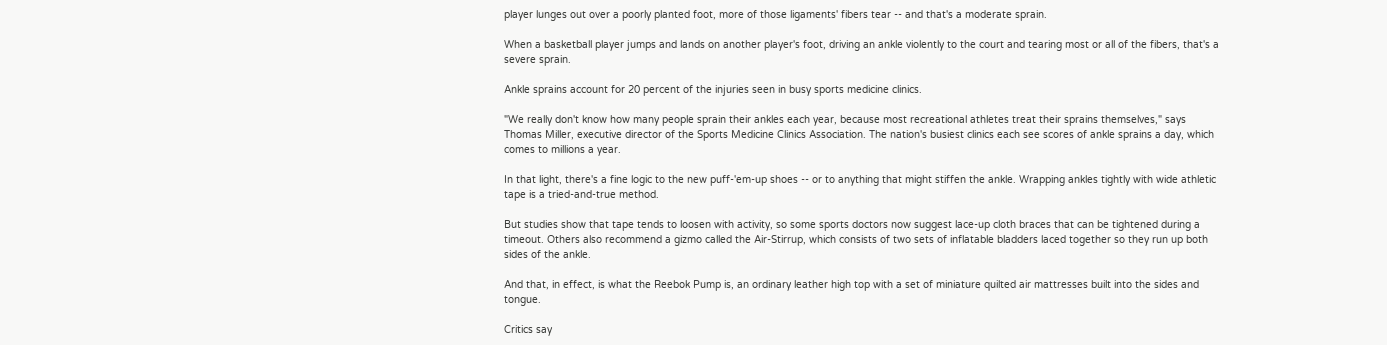player lunges out over a poorly planted foot, more of those ligaments' fibers tear -- and that's a moderate sprain.

When a basketball player jumps and lands on another player's foot, driving an ankle violently to the court and tearing most or all of the fibers, that's a severe sprain.

Ankle sprains account for 20 percent of the injuries seen in busy sports medicine clinics.

"We really don't know how many people sprain their ankles each year, because most recreational athletes treat their sprains themselves," says Thomas Miller, executive director of the Sports Medicine Clinics Association. The nation's busiest clinics each see scores of ankle sprains a day, which comes to millions a year.

In that light, there's a fine logic to the new puff-'em-up shoes -- or to anything that might stiffen the ankle. Wrapping ankles tightly with wide athletic tape is a tried-and-true method.

But studies show that tape tends to loosen with activity, so some sports doctors now suggest lace-up cloth braces that can be tightened during a timeout. Others also recommend a gizmo called the Air-Stirrup, which consists of two sets of inflatable bladders laced together so they run up both sides of the ankle.

And that, in effect, is what the Reebok Pump is, an ordinary leather high top with a set of miniature quilted air mattresses built into the sides and tongue.

Critics say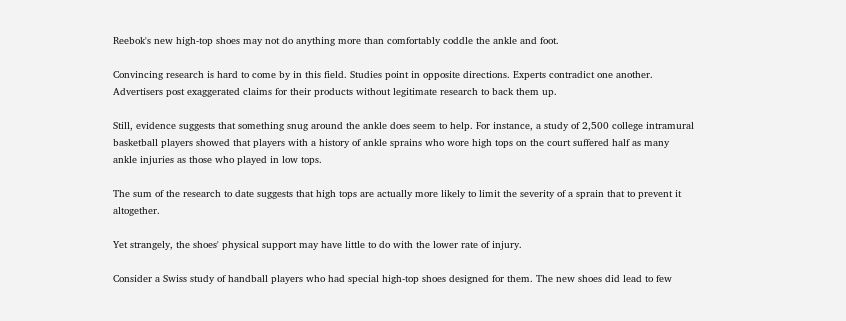Reebok's new high-top shoes may not do anything more than comfortably coddle the ankle and foot.

Convincing research is hard to come by in this field. Studies point in opposite directions. Experts contradict one another. Advertisers post exaggerated claims for their products without legitimate research to back them up.

Still, evidence suggests that something snug around the ankle does seem to help. For instance, a study of 2,500 college intramural basketball players showed that players with a history of ankle sprains who wore high tops on the court suffered half as many ankle injuries as those who played in low tops.

The sum of the research to date suggests that high tops are actually more likely to limit the severity of a sprain that to prevent it altogether.

Yet strangely, the shoes' physical support may have little to do with the lower rate of injury.

Consider a Swiss study of handball players who had special high-top shoes designed for them. The new shoes did lead to few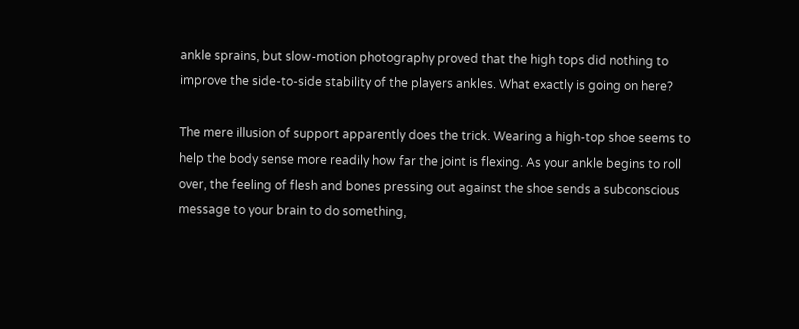ankle sprains, but slow-motion photography proved that the high tops did nothing to improve the side-to-side stability of the players ankles. What exactly is going on here?

The mere illusion of support apparently does the trick. Wearing a high-top shoe seems to help the body sense more readily how far the joint is flexing. As your ankle begins to roll over, the feeling of flesh and bones pressing out against the shoe sends a subconscious message to your brain to do something,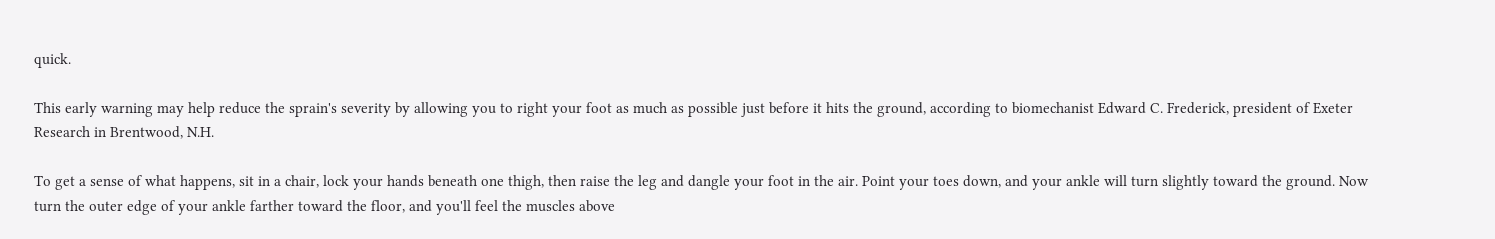quick.

This early warning may help reduce the sprain's severity by allowing you to right your foot as much as possible just before it hits the ground, according to biomechanist Edward C. Frederick, president of Exeter Research in Brentwood, N.H.

To get a sense of what happens, sit in a chair, lock your hands beneath one thigh, then raise the leg and dangle your foot in the air. Point your toes down, and your ankle will turn slightly toward the ground. Now turn the outer edge of your ankle farther toward the floor, and you'll feel the muscles above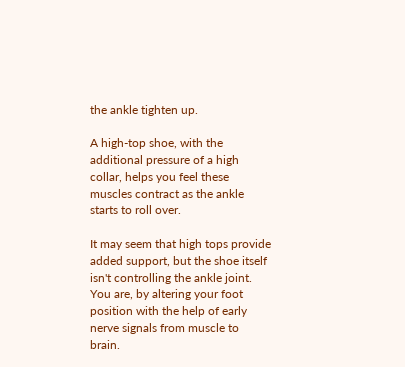the ankle tighten up.

A high-top shoe, with the additional pressure of a high collar, helps you feel these muscles contract as the ankle starts to roll over.

It may seem that high tops provide added support, but the shoe itself isn't controlling the ankle joint. You are, by altering your foot position with the help of early nerve signals from muscle to brain.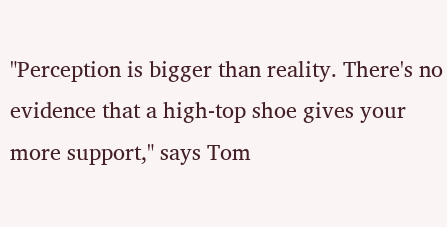"Perception is bigger than reality. There's no evidence that a high-top shoe gives your more support," says Tom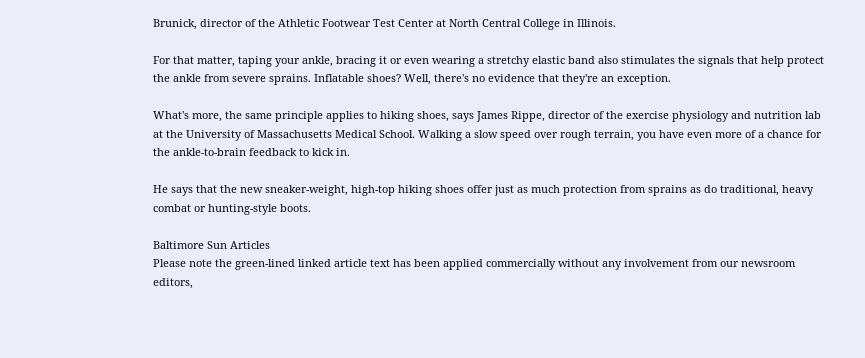Brunick, director of the Athletic Footwear Test Center at North Central College in Illinois.

For that matter, taping your ankle, bracing it or even wearing a stretchy elastic band also stimulates the signals that help protect the ankle from severe sprains. Inflatable shoes? Well, there's no evidence that they're an exception.

What's more, the same principle applies to hiking shoes, says James Rippe, director of the exercise physiology and nutrition lab at the University of Massachusetts Medical School. Walking a slow speed over rough terrain, you have even more of a chance for the ankle-to-brain feedback to kick in.

He says that the new sneaker-weight, high-top hiking shoes offer just as much protection from sprains as do traditional, heavy combat or hunting-style boots.

Baltimore Sun Articles
Please note the green-lined linked article text has been applied commercially without any involvement from our newsroom editors,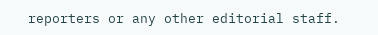reporters or any other editorial staff.